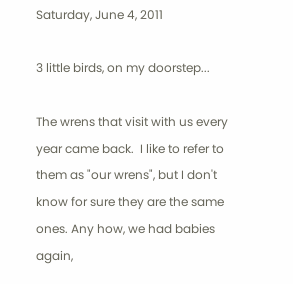Saturday, June 4, 2011

3 little birds, on my doorstep...

The wrens that visit with us every year came back.  I like to refer to them as "our wrens", but I don't know for sure they are the same ones. Any how, we had babies again,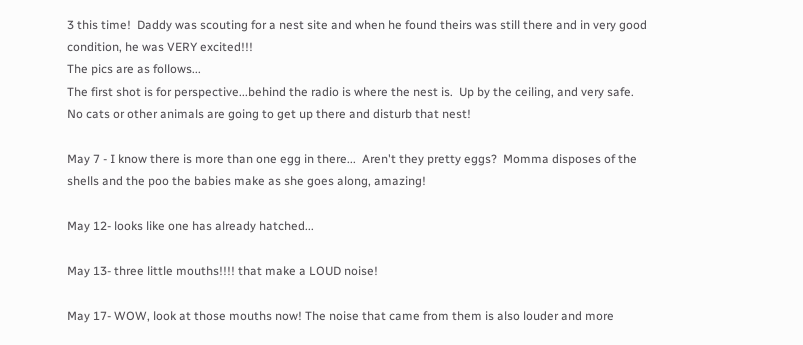3 this time!  Daddy was scouting for a nest site and when he found theirs was still there and in very good condition, he was VERY excited!!!
The pics are as follows...
The first shot is for perspective...behind the radio is where the nest is.  Up by the ceiling, and very safe.  No cats or other animals are going to get up there and disturb that nest!

May 7 - I know there is more than one egg in there...  Aren't they pretty eggs?  Momma disposes of the shells and the poo the babies make as she goes along, amazing!

May 12- looks like one has already hatched...

May 13- three little mouths!!!! that make a LOUD noise!

May 17- WOW, look at those mouths now! The noise that came from them is also louder and more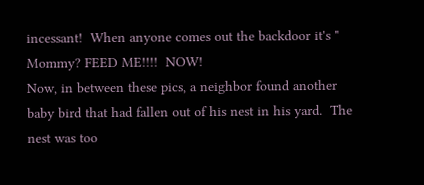incessant!  When anyone comes out the backdoor it's " Mommy? FEED ME!!!!  NOW!
Now, in between these pics, a neighbor found another baby bird that had fallen out of his nest in his yard.  The nest was too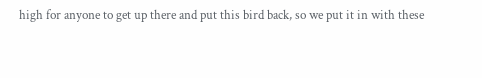high for anyone to get up there and put this bird back, so we put it in with these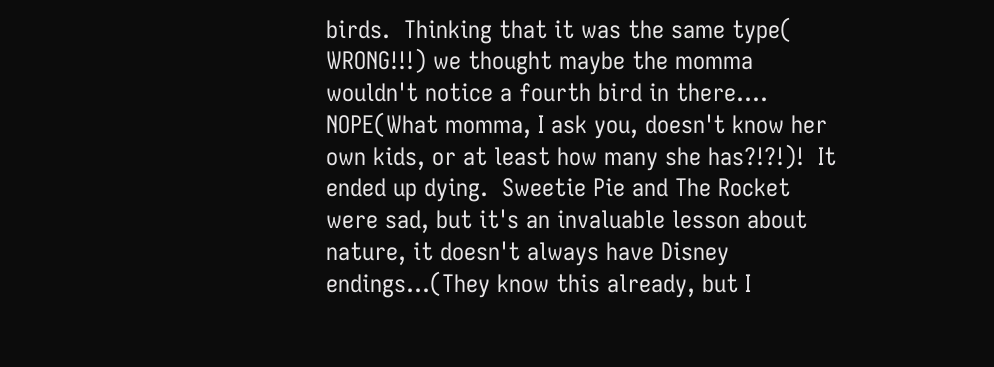birds.  Thinking that it was the same type( WRONG!!!) we thought maybe the momma wouldn't notice a fourth bird in there....  NOPE(What momma, I ask you, doesn't know her own kids, or at least how many she has?!?!)!  It ended up dying.  Sweetie Pie and The Rocket were sad, but it's an invaluable lesson about nature, it doesn't always have Disney endings...(They know this already, but I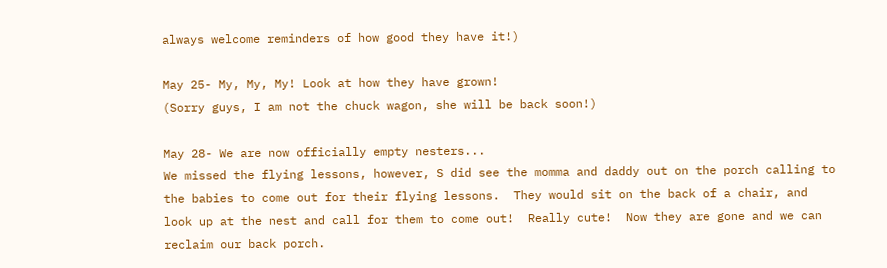always welcome reminders of how good they have it!)

May 25- My, My, My! Look at how they have grown!
(Sorry guys, I am not the chuck wagon, she will be back soon!)

May 28- We are now officially empty nesters...
We missed the flying lessons, however, S did see the momma and daddy out on the porch calling to the babies to come out for their flying lessons.  They would sit on the back of a chair, and look up at the nest and call for them to come out!  Really cute!  Now they are gone and we can reclaim our back porch.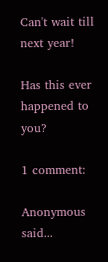Can't wait till next year!

Has this ever happened to you?

1 comment:

Anonymous said...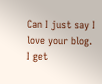Can I just say I love your blog. I get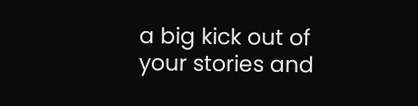a big kick out of your stories and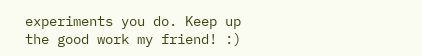experiments you do. Keep up the good work my friend! :)